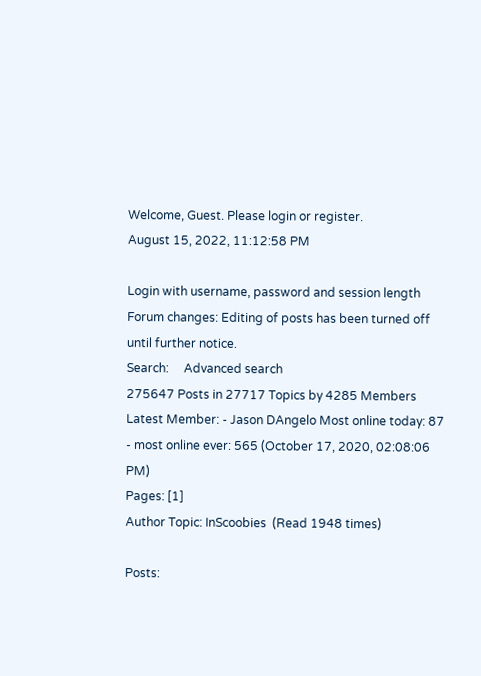Welcome, Guest. Please login or register.
August 15, 2022, 11:12:58 PM

Login with username, password and session length
Forum changes: Editing of posts has been turned off until further notice.
Search:     Advanced search
275647 Posts in 27717 Topics by 4285 Members Latest Member: - Jason DAngelo Most online today: 87 - most online ever: 565 (October 17, 2020, 02:08:06 PM)
Pages: [1]
Author Topic: InScoobies  (Read 1948 times)

Posts: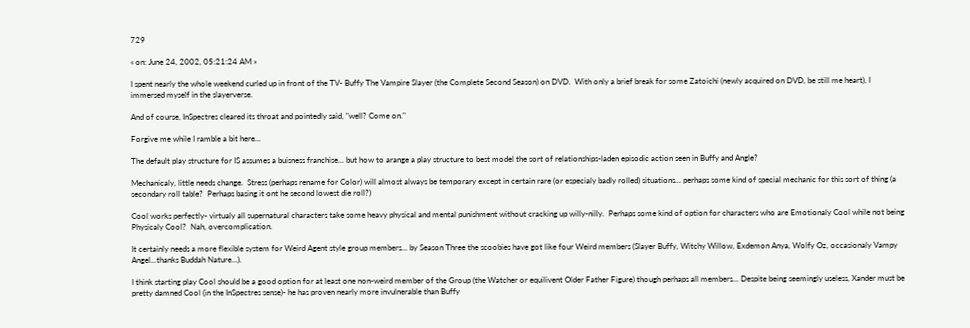729

« on: June 24, 2002, 05:21:24 AM »

I spent nearly the whole weekend curled up in front of the TV- Buffy The Vampire Slayer (the Complete Second Season) on DVD.  With only a brief break for some Zatoichi (newly acquired on DVD, be still me heart), I immersed myself in the slayerverse.

And of course, InSpectres cleared its throat and pointedly said, "well? Come on."

Forgive me while I ramble a bit here...

The default play structure for IS assumes a buisness franchise... but how to arange a play structure to best model the sort of relationships-laden episodic action seen in Buffy and Angle?

Mechanicaly, little needs change.  Stress (perhaps rename for Color) will almost always be temporary except in certain rare (or especialy badly rolled) situations... perhaps some kind of special mechanic for this sort of thing (a secondary roll table?  Perhaps basing it ont he second lowest die roll?)

Cool works perfectly- virtualy all supernatural characters take some heavy physical and mental punishment without cracking up willy-nilly.  Perhaps some kind of option for characters who are Emotionaly Cool while not being Physicaly Cool?  Nah, overcomplication.

It certainly needs a more flexible system for Weird Agent style group members... by Season Three the scoobies have got like four Weird members (Slayer Buffy, Witchy Willow, Exdemon Anya, Wolfy Oz, occasionaly Vampy Angel...thanks Buddah Nature...).

I think starting play Cool should be a good option for at least one non-weird member of the Group (the Watcher or equilivent Older Father Figure) though perhaps all members... Despite being seemingly useless, Xander must be pretty damned Cool (in the InSpectres sense)- he has proven nearly more invulnerable than Buffy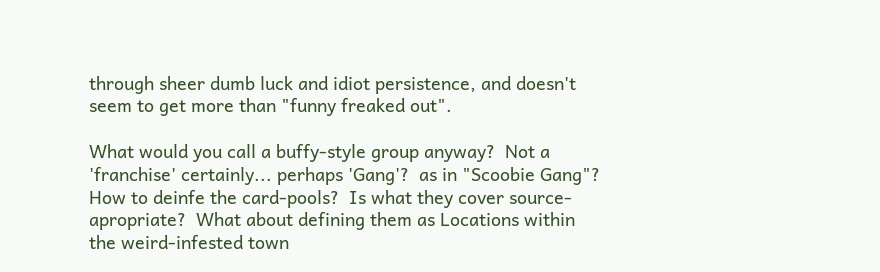through sheer dumb luck and idiot persistence, and doesn't seem to get more than "funny freaked out".

What would you call a buffy-style group anyway?  Not a 'franchise' certainly... perhaps 'Gang'?  as in "Scoobie Gang"?  How to deinfe the card-pools?  Is what they cover source-apropriate?  What about defining them as Locations within the weird-infested town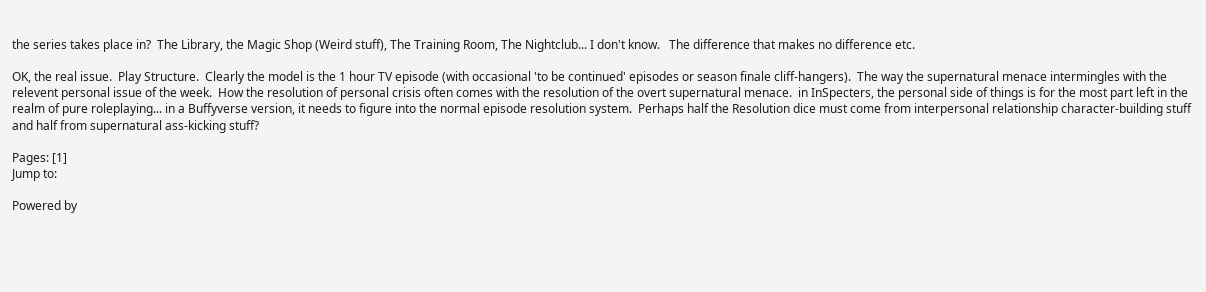the series takes place in?  The Library, the Magic Shop (Weird stuff), The Training Room, The Nightclub... I don't know.   The difference that makes no difference etc.

OK, the real issue.  Play Structure.  Clearly the model is the 1 hour TV episode (with occasional 'to be continued' episodes or season finale cliff-hangers).  The way the supernatural menace intermingles with the relevent personal issue of the week.  How the resolution of personal crisis often comes with the resolution of the overt supernatural menace.  in InSpecters, the personal side of things is for the most part left in the realm of pure roleplaying... in a Buffyverse version, it needs to figure into the normal episode resolution system.  Perhaps half the Resolution dice must come from interpersonal relationship character-building stuff and half from supernatural ass-kicking stuff?

Pages: [1]
Jump to:

Powered by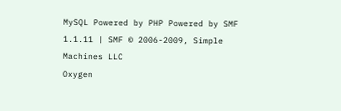MySQL Powered by PHP Powered by SMF 1.1.11 | SMF © 2006-2009, Simple Machines LLC
Oxygen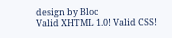design by Bloc
Valid XHTML 1.0! Valid CSS!